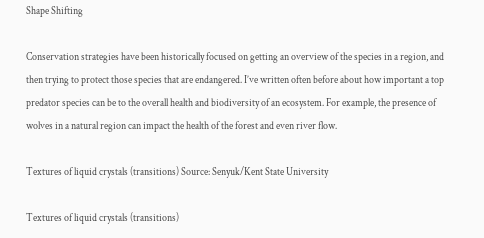Shape Shifting

Conservation strategies have been historically focused on getting an overview of the species in a region, and then trying to protect those species that are endangered. I’ve written often before about how important a top predator species can be to the overall health and biodiversity of an ecosystem. For example, the presence of wolves in a natural region can impact the health of the forest and even river flow.

Textures of liquid crystals (transitions) Source: Senyuk/Kent State University

Textures of liquid crystals (transitions)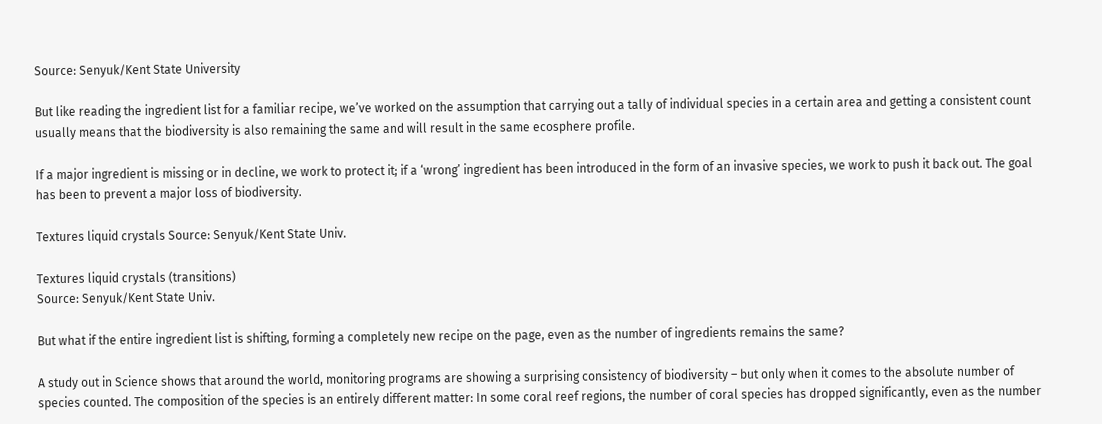Source: Senyuk/Kent State University

But like reading the ingredient list for a familiar recipe, we’ve worked on the assumption that carrying out a tally of individual species in a certain area and getting a consistent count usually means that the biodiversity is also remaining the same and will result in the same ecosphere profile.

If a major ingredient is missing or in decline, we work to protect it; if a ‘wrong’ ingredient has been introduced in the form of an invasive species, we work to push it back out. The goal has been to prevent a major loss of biodiversity.

Textures liquid crystals Source: Senyuk/Kent State Univ.

Textures liquid crystals (transitions)
Source: Senyuk/Kent State Univ.

But what if the entire ingredient list is shifting, forming a completely new recipe on the page, even as the number of ingredients remains the same?

A study out in Science shows that around the world, monitoring programs are showing a surprising consistency of biodiversity – but only when it comes to the absolute number of species counted. The composition of the species is an entirely different matter: In some coral reef regions, the number of coral species has dropped significantly, even as the number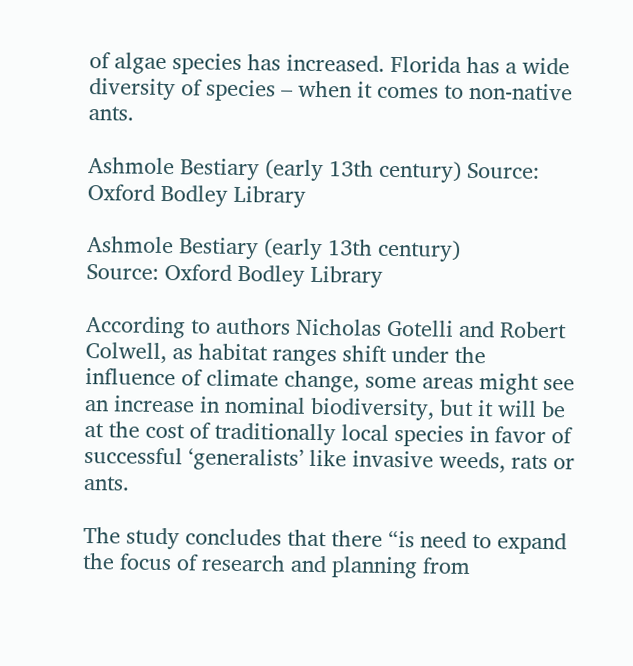of algae species has increased. Florida has a wide diversity of species – when it comes to non-native ants.

Ashmole Bestiary (early 13th century) Source: Oxford Bodley Library

Ashmole Bestiary (early 13th century)
Source: Oxford Bodley Library

According to authors Nicholas Gotelli and Robert Colwell, as habitat ranges shift under the influence of climate change, some areas might see an increase in nominal biodiversity, but it will be at the cost of traditionally local species in favor of successful ‘generalists’ like invasive weeds, rats or ants.

The study concludes that there “is need to expand the focus of research and planning from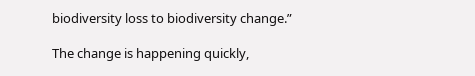biodiversity loss to biodiversity change.”

The change is happening quickly,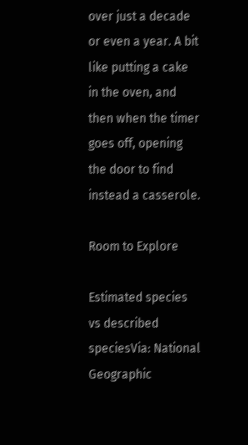over just a decade or even a year. A bit like putting a cake in the oven, and then when the timer goes off, opening the door to find instead a casserole.

Room to Explore

Estimated species vs described speciesVia: National Geographic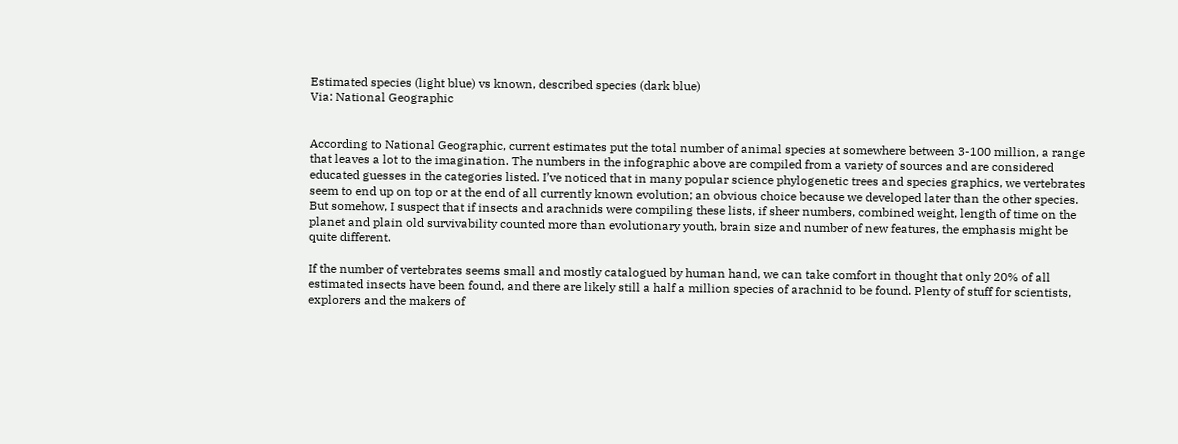Estimated species (light blue) vs known, described species (dark blue)
Via: National Geographic


According to National Geographic, current estimates put the total number of animal species at somewhere between 3-100 million, a range that leaves a lot to the imagination. The numbers in the infographic above are compiled from a variety of sources and are considered educated guesses in the categories listed. I’ve noticed that in many popular science phylogenetic trees and species graphics, we vertebrates seem to end up on top or at the end of all currently known evolution; an obvious choice because we developed later than the other species. But somehow, I suspect that if insects and arachnids were compiling these lists, if sheer numbers, combined weight, length of time on the planet and plain old survivability counted more than evolutionary youth, brain size and number of new features, the emphasis might be quite different.

If the number of vertebrates seems small and mostly catalogued by human hand, we can take comfort in thought that only 20% of all estimated insects have been found, and there are likely still a half a million species of arachnid to be found. Plenty of stuff for scientists, explorers and the makers of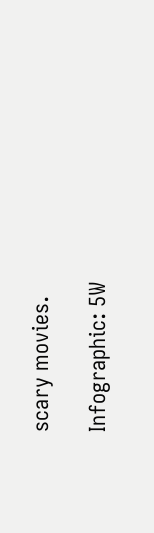scary movies.

Infographic: 5W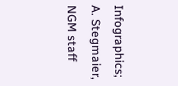Infographics; A. Stegmaier, NGM staff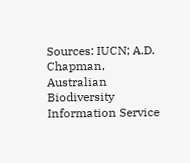Sources: IUCN; A.D. Chapman, Australian Biodiversity Information Service